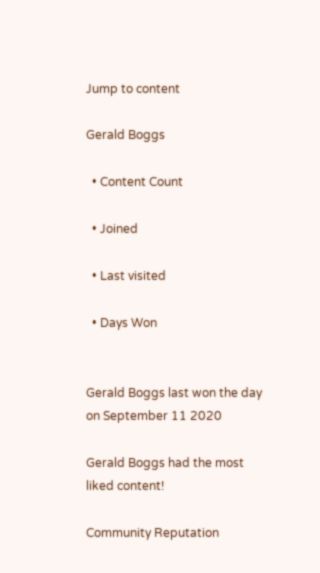Jump to content

Gerald Boggs

  • Content Count

  • Joined

  • Last visited

  • Days Won


Gerald Boggs last won the day on September 11 2020

Gerald Boggs had the most liked content!

Community Reputation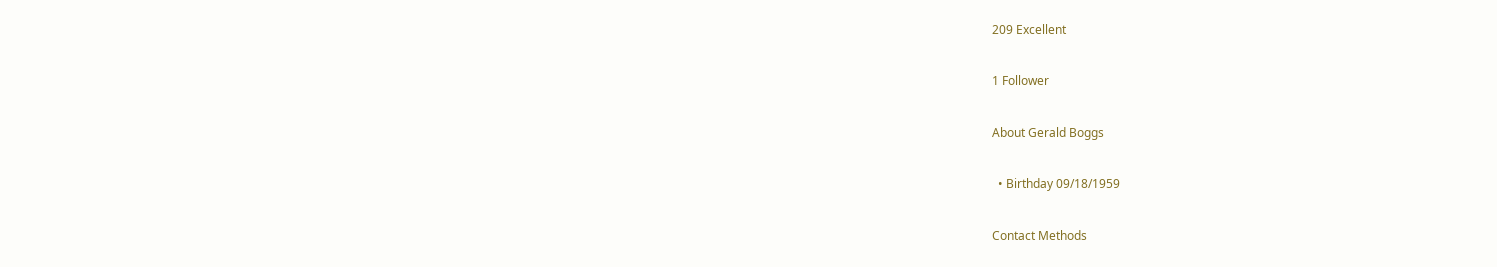209 Excellent

1 Follower

About Gerald Boggs

  • Birthday 09/18/1959

Contact Methods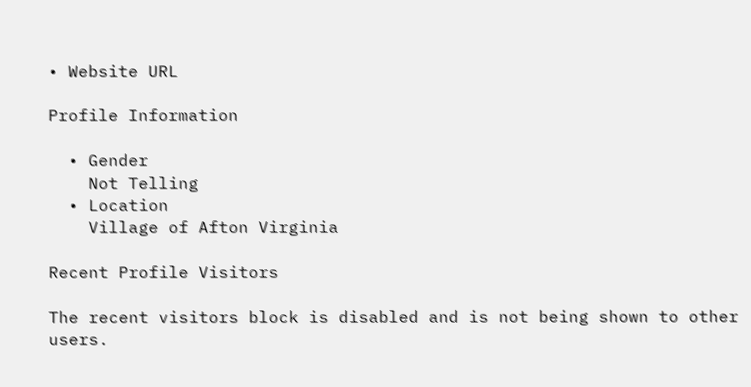• Website URL

Profile Information

  • Gender
    Not Telling
  • Location
    Village of Afton Virginia

Recent Profile Visitors

The recent visitors block is disabled and is not being shown to other users.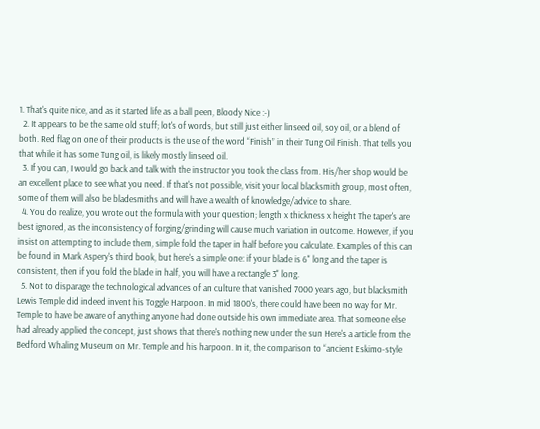1. That's quite nice, and as it started life as a ball peen, Bloody Nice :-)
  2. It appears to be the same old stuff; lot's of words, but still just either linseed oil, soy oil, or a blend of both. Red flag on one of their products is the use of the word “Finish” in their Tung Oil Finish. That tells you that while it has some Tung oil, is likely mostly linseed oil.
  3. If you can, I would go back and talk with the instructor you took the class from. His/her shop would be an excellent place to see what you need. If that's not possible, visit your local blacksmith group, most often, some of them will also be bladesmiths and will have a wealth of knowledge/advice to share.
  4. You do realize, you wrote out the formula with your question; length x thickness x height The taper's are best ignored, as the inconsistency of forging/grinding will cause much variation in outcome. However, if you insist on attempting to include them, simple fold the taper in half before you calculate. Examples of this can be found in Mark Aspery's third book, but here's a simple one: if your blade is 6" long and the taper is consistent, then if you fold the blade in half, you will have a rectangle 3" long.
  5. Not to disparage the technological advances of an culture that vanished 7000 years ago, but blacksmith Lewis Temple did indeed invent his Toggle Harpoon. In mid 1800's, there could have been no way for Mr. Temple to have be aware of anything anyone had done outside his own immediate area. That someone else had already applied the concept, just shows that there's nothing new under the sun Here's a article from the Bedford Whaling Museum on Mr. Temple and his harpoon. In it, the comparison to “ancient Eskimo-style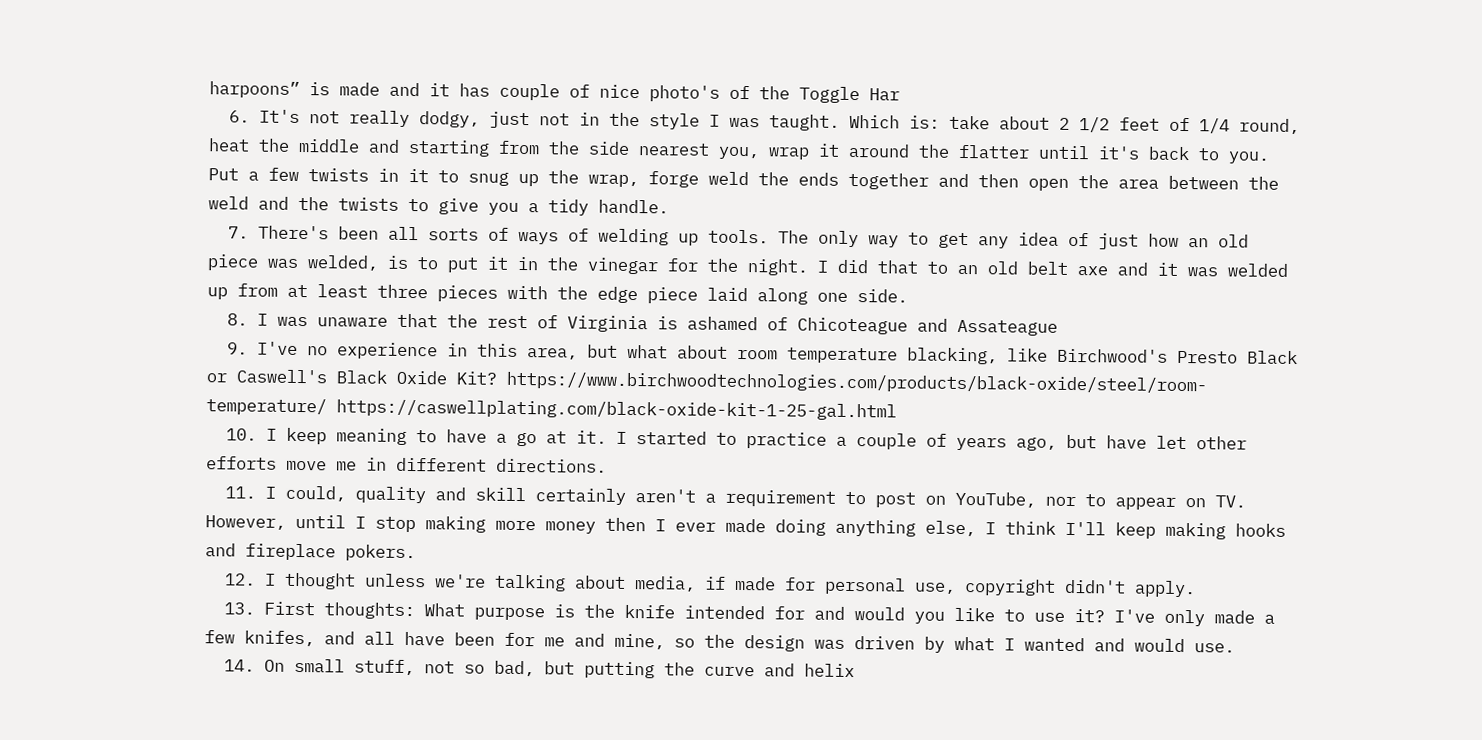harpoons” is made and it has couple of nice photo's of the Toggle Har
  6. It's not really dodgy, just not in the style I was taught. Which is: take about 2 1/2 feet of 1/4 round, heat the middle and starting from the side nearest you, wrap it around the flatter until it's back to you. Put a few twists in it to snug up the wrap, forge weld the ends together and then open the area between the weld and the twists to give you a tidy handle.
  7. There's been all sorts of ways of welding up tools. The only way to get any idea of just how an old piece was welded, is to put it in the vinegar for the night. I did that to an old belt axe and it was welded up from at least three pieces with the edge piece laid along one side.
  8. I was unaware that the rest of Virginia is ashamed of Chicoteague and Assateague
  9. I've no experience in this area, but what about room temperature blacking, like Birchwood's Presto Black or Caswell's Black Oxide Kit? https://www.birchwoodtechnologies.com/products/black-oxide/steel/room-temperature/ https://caswellplating.com/black-oxide-kit-1-25-gal.html
  10. I keep meaning to have a go at it. I started to practice a couple of years ago, but have let other efforts move me in different directions.
  11. I could, quality and skill certainly aren't a requirement to post on YouTube, nor to appear on TV. However, until I stop making more money then I ever made doing anything else, I think I'll keep making hooks and fireplace pokers.
  12. I thought unless we're talking about media, if made for personal use, copyright didn't apply.
  13. First thoughts: What purpose is the knife intended for and would you like to use it? I've only made a few knifes, and all have been for me and mine, so the design was driven by what I wanted and would use.
  14. On small stuff, not so bad, but putting the curve and helix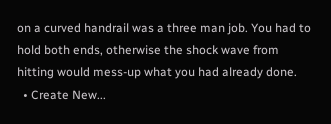on a curved handrail was a three man job. You had to hold both ends, otherwise the shock wave from hitting would mess-up what you had already done.
  • Create New...